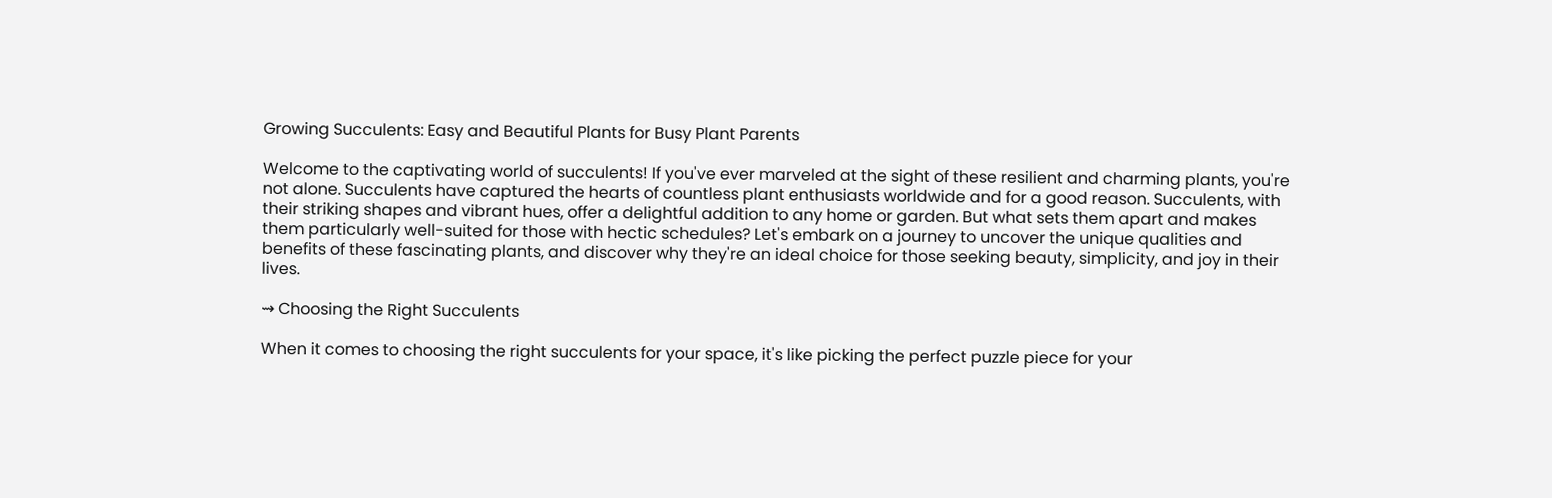Growing Succulents: Easy and Beautiful Plants for Busy Plant Parents

Welcome to the captivating world of succulents! If you've ever marveled at the sight of these resilient and charming plants, you're not alone. Succulents have captured the hearts of countless plant enthusiasts worldwide and for a good reason. Succulents, with their striking shapes and vibrant hues, offer a delightful addition to any home or garden. But what sets them apart and makes them particularly well-suited for those with hectic schedules? Let's embark on a journey to uncover the unique qualities and benefits of these fascinating plants, and discover why they're an ideal choice for those seeking beauty, simplicity, and joy in their lives.

⇝ Choosing the Right Succulents

When it comes to choosing the right succulents for your space, it's like picking the perfect puzzle piece for your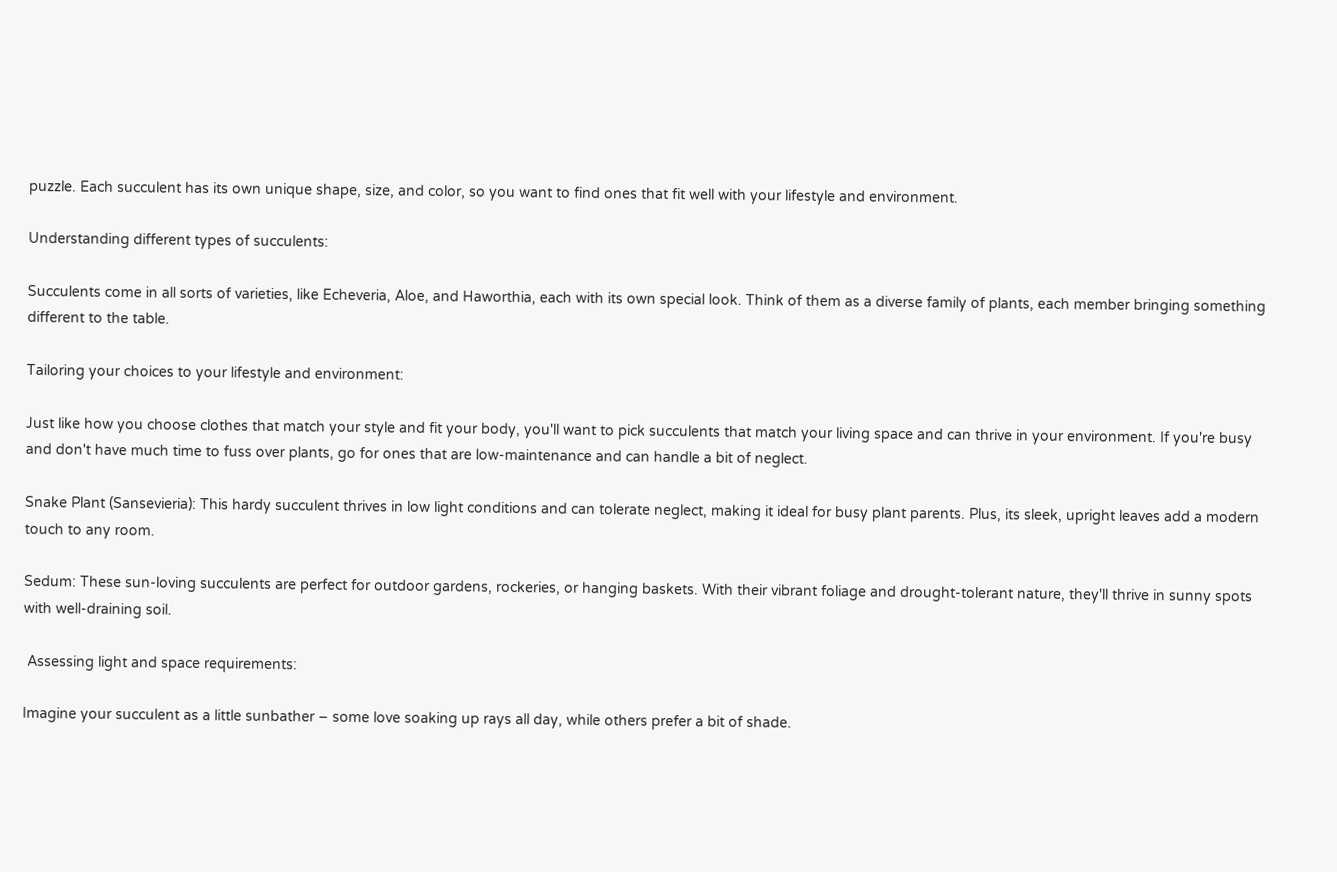puzzle. Each succulent has its own unique shape, size, and color, so you want to find ones that fit well with your lifestyle and environment.

Understanding different types of succulents:

Succulents come in all sorts of varieties, like Echeveria, Aloe, and Haworthia, each with its own special look. Think of them as a diverse family of plants, each member bringing something different to the table.

Tailoring your choices to your lifestyle and environment:

Just like how you choose clothes that match your style and fit your body, you'll want to pick succulents that match your living space and can thrive in your environment. If you're busy and don't have much time to fuss over plants, go for ones that are low-maintenance and can handle a bit of neglect.

Snake Plant (Sansevieria): This hardy succulent thrives in low light conditions and can tolerate neglect, making it ideal for busy plant parents. Plus, its sleek, upright leaves add a modern touch to any room.

Sedum: These sun-loving succulents are perfect for outdoor gardens, rockeries, or hanging baskets. With their vibrant foliage and drought-tolerant nature, they'll thrive in sunny spots with well-draining soil.

 Assessing light and space requirements:

Imagine your succulent as a little sunbather – some love soaking up rays all day, while others prefer a bit of shade.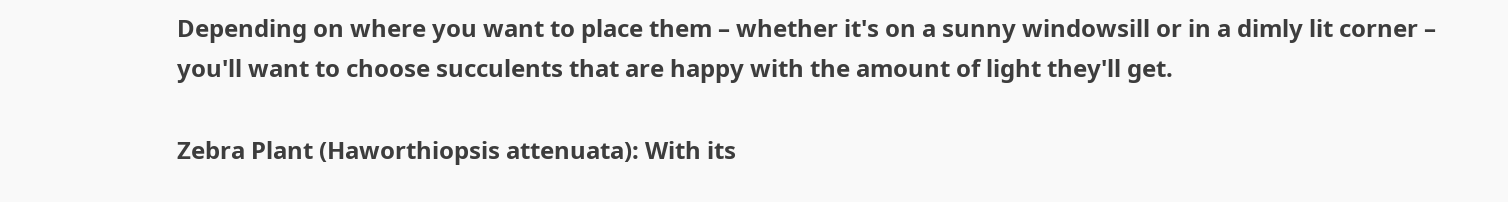Depending on where you want to place them – whether it's on a sunny windowsill or in a dimly lit corner – you'll want to choose succulents that are happy with the amount of light they'll get.

Zebra Plant (Haworthiopsis attenuata): With its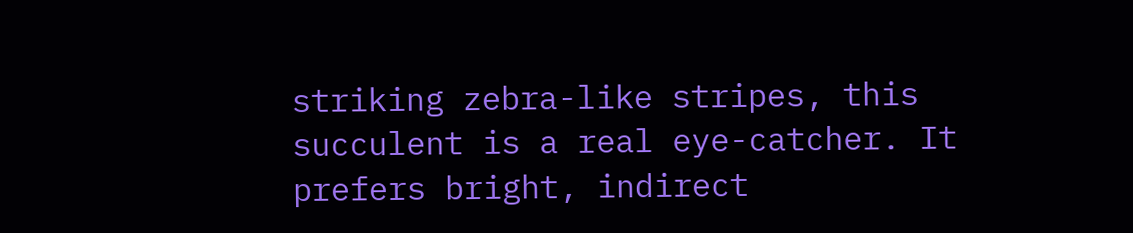striking zebra-like stripes, this succulent is a real eye-catcher. It prefers bright, indirect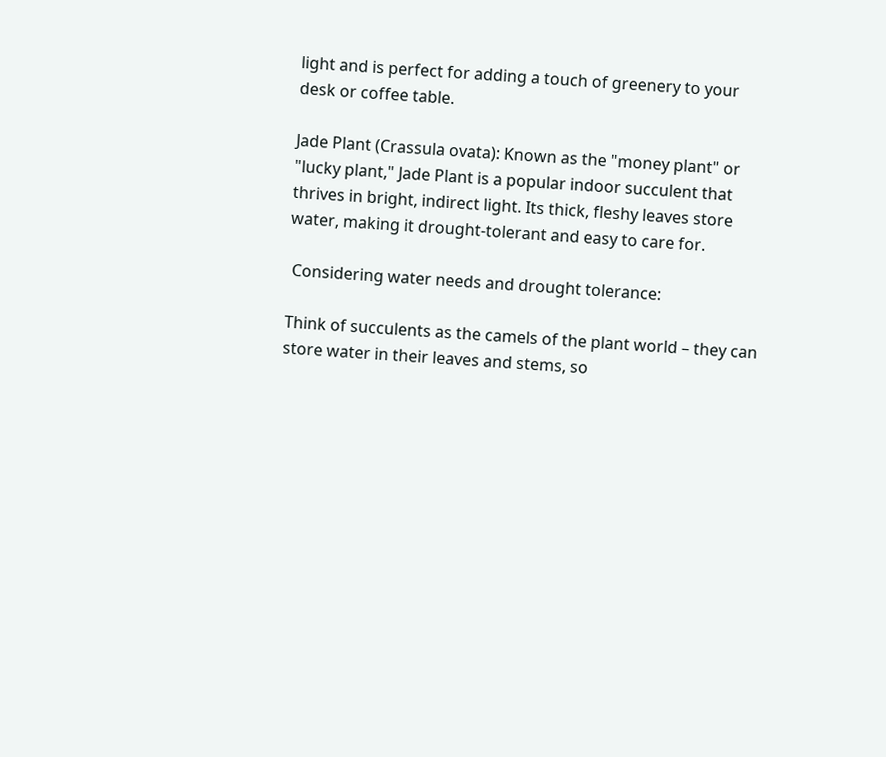light and is perfect for adding a touch of greenery to your desk or coffee table.

Jade Plant (Crassula ovata): Known as the "money plant" or "lucky plant," Jade Plant is a popular indoor succulent that thrives in bright, indirect light. Its thick, fleshy leaves store water, making it drought-tolerant and easy to care for.

 Considering water needs and drought tolerance:

Think of succulents as the camels of the plant world – they can store water in their leaves and stems, so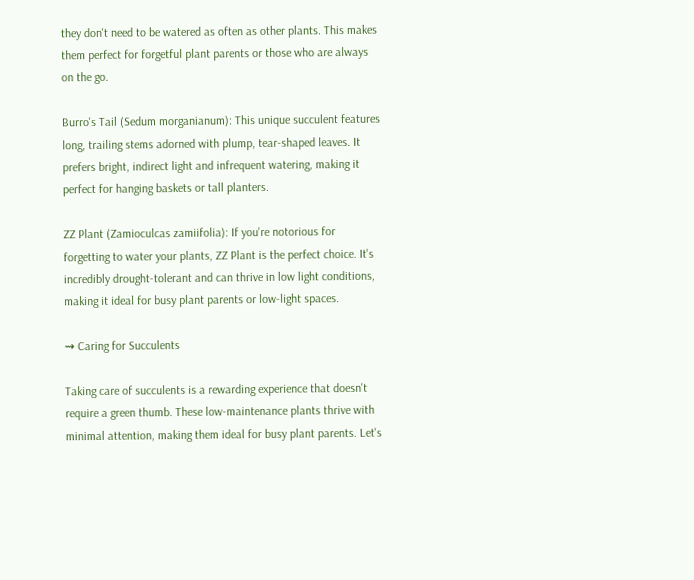they don't need to be watered as often as other plants. This makes them perfect for forgetful plant parents or those who are always on the go.

Burro's Tail (Sedum morganianum): This unique succulent features long, trailing stems adorned with plump, tear-shaped leaves. It prefers bright, indirect light and infrequent watering, making it perfect for hanging baskets or tall planters.

ZZ Plant (Zamioculcas zamiifolia): If you're notorious for forgetting to water your plants, ZZ Plant is the perfect choice. It's incredibly drought-tolerant and can thrive in low light conditions, making it ideal for busy plant parents or low-light spaces.

⇝ Caring for Succulents

Taking care of succulents is a rewarding experience that doesn't require a green thumb. These low-maintenance plants thrive with minimal attention, making them ideal for busy plant parents. Let's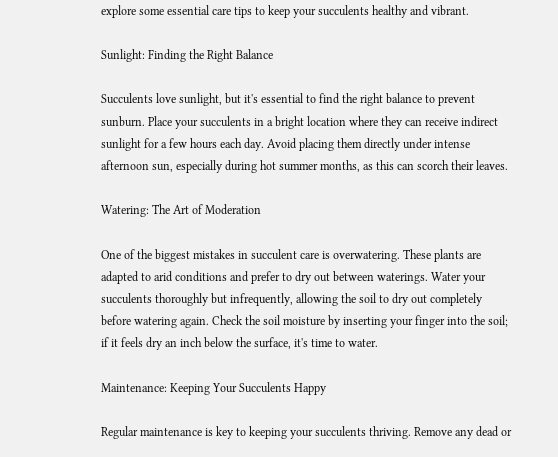explore some essential care tips to keep your succulents healthy and vibrant.

Sunlight: Finding the Right Balance

Succulents love sunlight, but it's essential to find the right balance to prevent sunburn. Place your succulents in a bright location where they can receive indirect sunlight for a few hours each day. Avoid placing them directly under intense afternoon sun, especially during hot summer months, as this can scorch their leaves.

Watering: The Art of Moderation

One of the biggest mistakes in succulent care is overwatering. These plants are adapted to arid conditions and prefer to dry out between waterings. Water your succulents thoroughly but infrequently, allowing the soil to dry out completely before watering again. Check the soil moisture by inserting your finger into the soil; if it feels dry an inch below the surface, it's time to water.

Maintenance: Keeping Your Succulents Happy

Regular maintenance is key to keeping your succulents thriving. Remove any dead or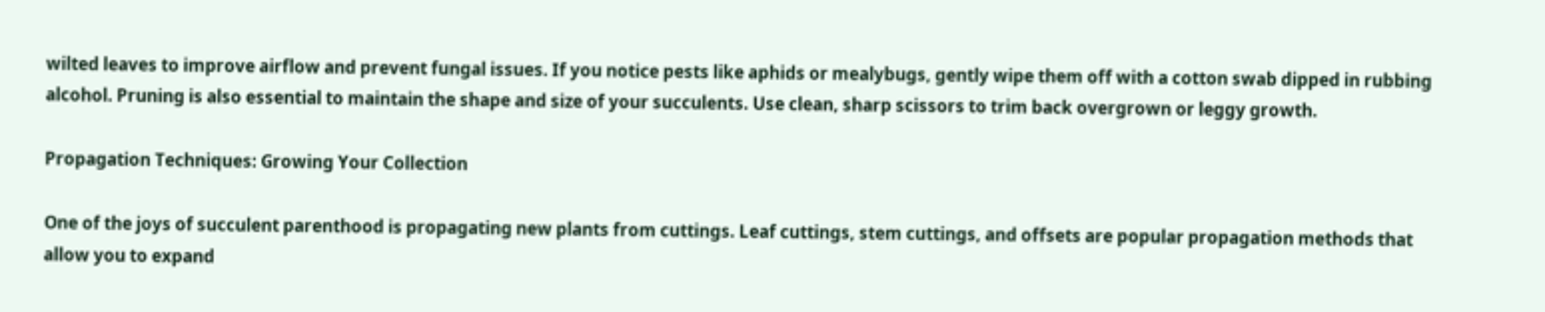wilted leaves to improve airflow and prevent fungal issues. If you notice pests like aphids or mealybugs, gently wipe them off with a cotton swab dipped in rubbing alcohol. Pruning is also essential to maintain the shape and size of your succulents. Use clean, sharp scissors to trim back overgrown or leggy growth.

Propagation Techniques: Growing Your Collection

One of the joys of succulent parenthood is propagating new plants from cuttings. Leaf cuttings, stem cuttings, and offsets are popular propagation methods that allow you to expand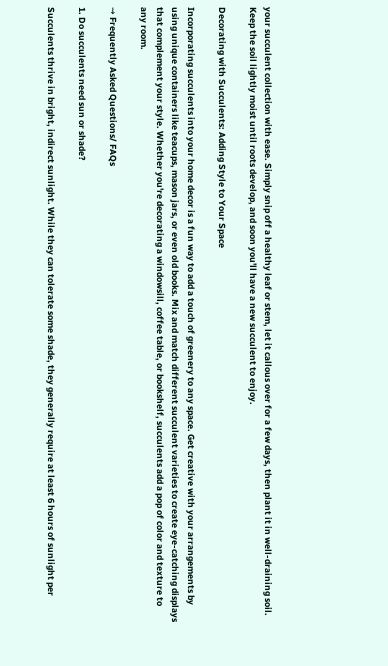your succulent collection with ease. Simply snip off a healthy leaf or stem, let it callous over for a few days, then plant it in well-draining soil. Keep the soil lightly moist until roots develop, and soon you'll have a new succulent to enjoy.

Decorating with Succulents: Adding Style to Your Space

Incorporating succulents into your home decor is a fun way to add a touch of greenery to any space. Get creative with your arrangements by using unique containers like teacups, mason jars, or even old books. Mix and match different succulent varieties to create eye-catching displays that complement your style. Whether you're decorating a windowsill, coffee table, or bookshelf, succulents add a pop of color and texture to any room.

⇝ Frequently Asked Questions/ FAQs

1. Do succulents need sun or shade?

Succulents thrive in bright, indirect sunlight. While they can tolerate some shade, they generally require at least 6 hours of sunlight per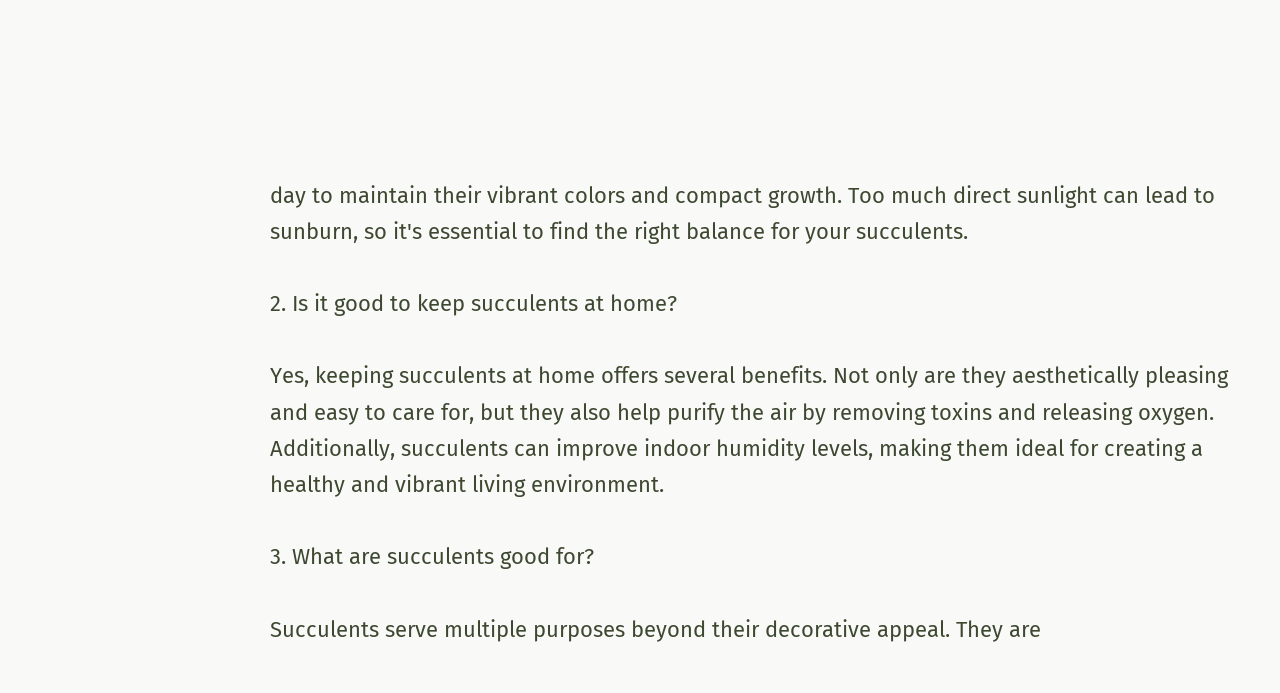day to maintain their vibrant colors and compact growth. Too much direct sunlight can lead to sunburn, so it's essential to find the right balance for your succulents.

2. Is it good to keep succulents at home?

Yes, keeping succulents at home offers several benefits. Not only are they aesthetically pleasing and easy to care for, but they also help purify the air by removing toxins and releasing oxygen. Additionally, succulents can improve indoor humidity levels, making them ideal for creating a healthy and vibrant living environment.

3. What are succulents good for?

Succulents serve multiple purposes beyond their decorative appeal. They are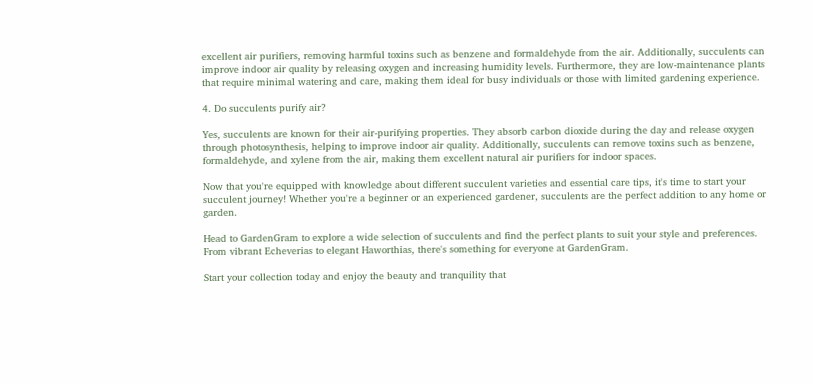excellent air purifiers, removing harmful toxins such as benzene and formaldehyde from the air. Additionally, succulents can improve indoor air quality by releasing oxygen and increasing humidity levels. Furthermore, they are low-maintenance plants that require minimal watering and care, making them ideal for busy individuals or those with limited gardening experience.

4. Do succulents purify air?

Yes, succulents are known for their air-purifying properties. They absorb carbon dioxide during the day and release oxygen through photosynthesis, helping to improve indoor air quality. Additionally, succulents can remove toxins such as benzene, formaldehyde, and xylene from the air, making them excellent natural air purifiers for indoor spaces.

Now that you're equipped with knowledge about different succulent varieties and essential care tips, it's time to start your succulent journey! Whether you're a beginner or an experienced gardener, succulents are the perfect addition to any home or garden.

Head to GardenGram to explore a wide selection of succulents and find the perfect plants to suit your style and preferences. From vibrant Echeverias to elegant Haworthias, there's something for everyone at GardenGram.

Start your collection today and enjoy the beauty and tranquility that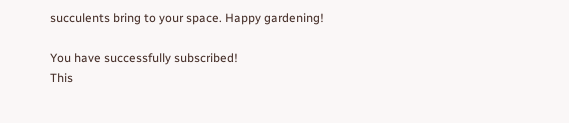succulents bring to your space. Happy gardening!

You have successfully subscribed!
This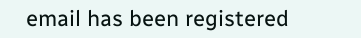email has been registered